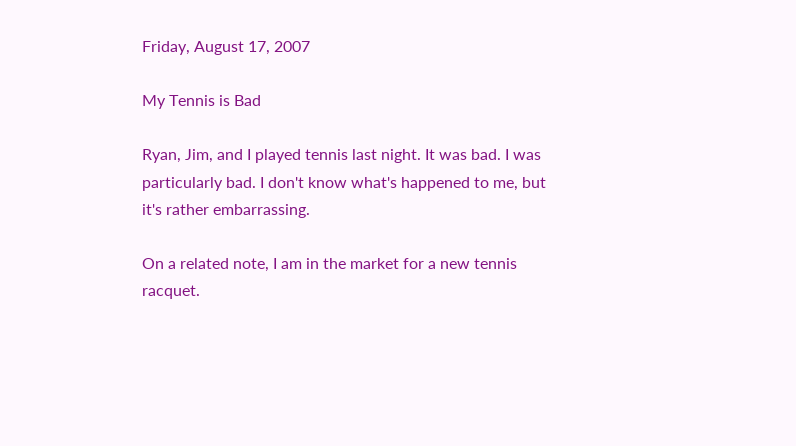Friday, August 17, 2007

My Tennis is Bad

Ryan, Jim, and I played tennis last night. It was bad. I was particularly bad. I don't know what's happened to me, but it's rather embarrassing.

On a related note, I am in the market for a new tennis racquet.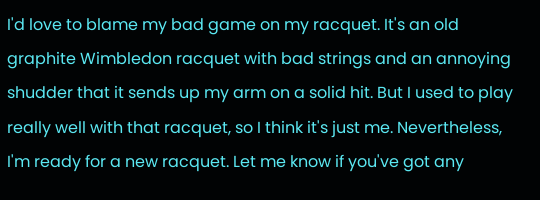I'd love to blame my bad game on my racquet. It's an old graphite Wimbledon racquet with bad strings and an annoying shudder that it sends up my arm on a solid hit. But I used to play really well with that racquet, so I think it's just me. Nevertheless, I'm ready for a new racquet. Let me know if you've got any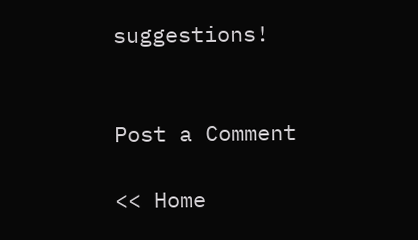suggestions!


Post a Comment

<< Home